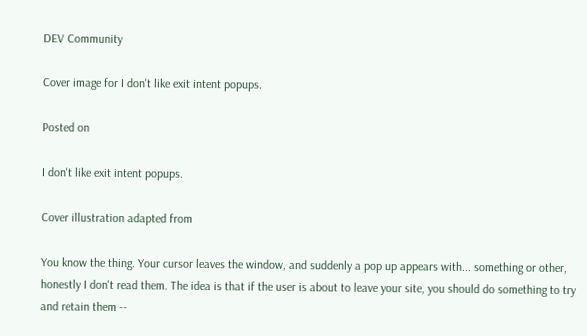DEV Community

Cover image for I don't like exit intent popups.

Posted on

I don't like exit intent popups.

Cover illustration adapted from

You know the thing. Your cursor leaves the window, and suddenly a pop up appears with... something or other, honestly I don't read them. The idea is that if the user is about to leave your site, you should do something to try and retain them --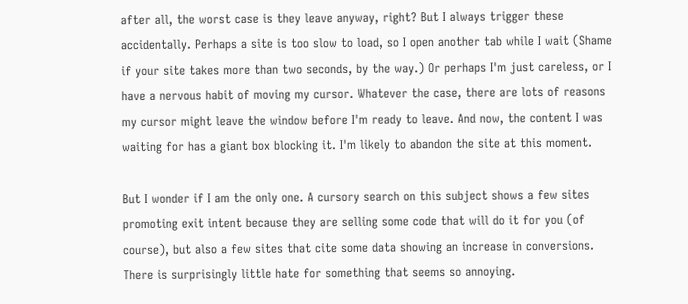after all, the worst case is they leave anyway, right? But I always trigger these accidentally. Perhaps a site is too slow to load, so I open another tab while I wait (Shame if your site takes more than two seconds, by the way.) Or perhaps I'm just careless, or I have a nervous habit of moving my cursor. Whatever the case, there are lots of reasons my cursor might leave the window before I'm ready to leave. And now, the content I was waiting for has a giant box blocking it. I'm likely to abandon the site at this moment.

But I wonder if I am the only one. A cursory search on this subject shows a few sites promoting exit intent because they are selling some code that will do it for you (of course), but also a few sites that cite some data showing an increase in conversions. There is surprisingly little hate for something that seems so annoying.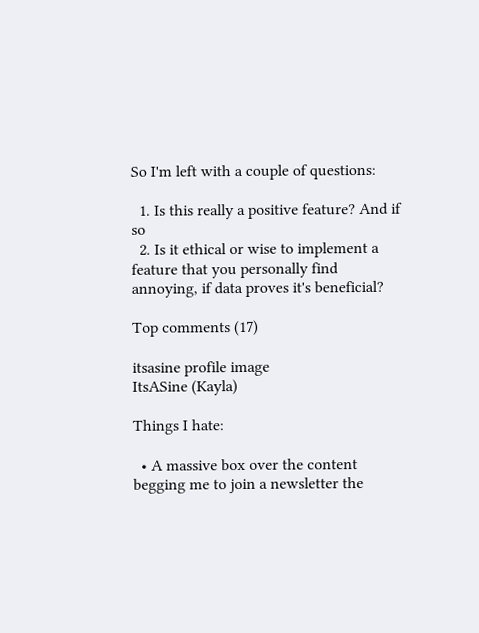So I'm left with a couple of questions:

  1. Is this really a positive feature? And if so
  2. Is it ethical or wise to implement a feature that you personally find annoying, if data proves it's beneficial?

Top comments (17)

itsasine profile image
ItsASine (Kayla)

Things I hate:

  • A massive box over the content begging me to join a newsletter the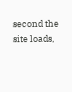second the site loads,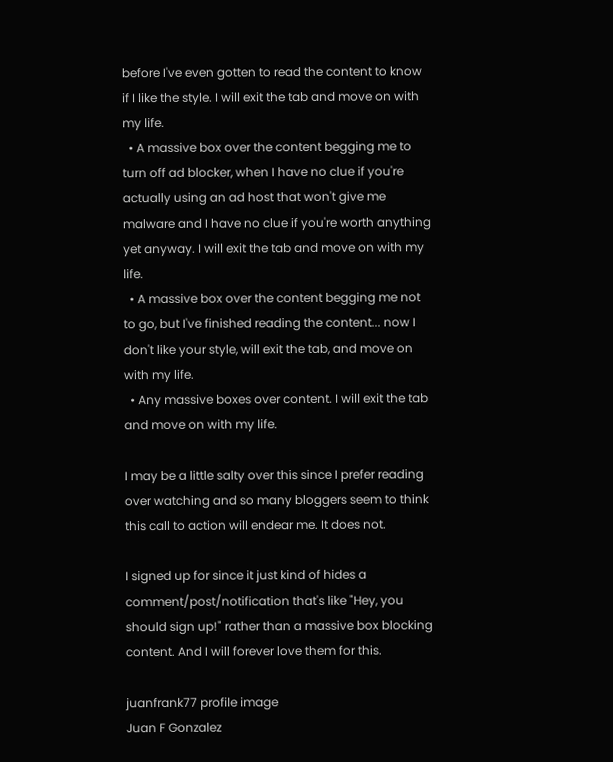before I've even gotten to read the content to know if I like the style. I will exit the tab and move on with my life.
  • A massive box over the content begging me to turn off ad blocker, when I have no clue if you're actually using an ad host that won't give me malware and I have no clue if you're worth anything yet anyway. I will exit the tab and move on with my life.
  • A massive box over the content begging me not to go, but I've finished reading the content... now I don't like your style, will exit the tab, and move on with my life.
  • Any massive boxes over content. I will exit the tab and move on with my life.

I may be a little salty over this since I prefer reading over watching and so many bloggers seem to think this call to action will endear me. It does not.

I signed up for since it just kind of hides a comment/post/notification that's like "Hey, you should sign up!" rather than a massive box blocking content. And I will forever love them for this.

juanfrank77 profile image
Juan F Gonzalez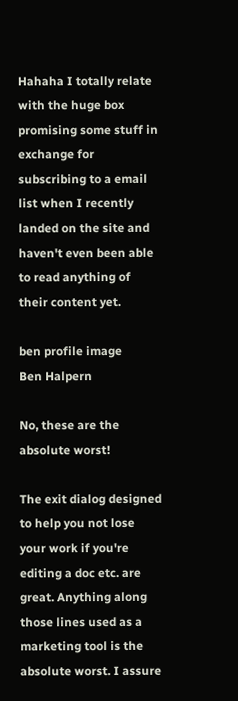Hahaha I totally relate with the huge box promising some stuff in exchange for subscribing to a email list when I recently landed on the site and haven't even been able to read anything of their content yet.

ben profile image
Ben Halpern

No, these are the absolute worst!

The exit dialog designed to help you not lose your work if you're editing a doc etc. are great. Anything along those lines used as a marketing tool is the absolute worst. I assure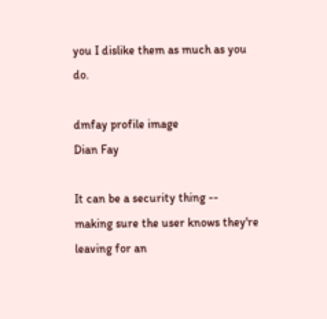you I dislike them as much as you do.

dmfay profile image
Dian Fay

It can be a security thing -- making sure the user knows they're leaving for an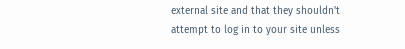external site and that they shouldn't attempt to log in to your site unless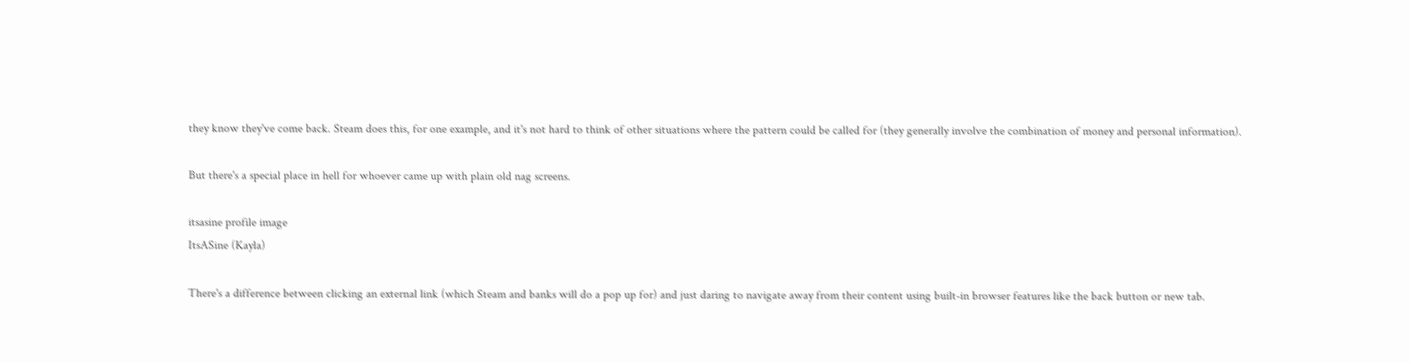they know they've come back. Steam does this, for one example, and it's not hard to think of other situations where the pattern could be called for (they generally involve the combination of money and personal information).

But there's a special place in hell for whoever came up with plain old nag screens.

itsasine profile image
ItsASine (Kayla)

There's a difference between clicking an external link (which Steam and banks will do a pop up for) and just daring to navigate away from their content using built-in browser features like the back button or new tab.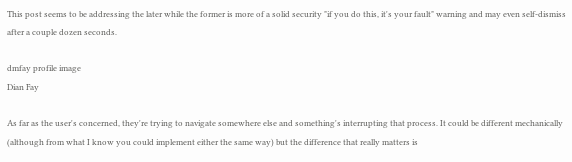This post seems to be addressing the later while the former is more of a solid security "if you do this, it's your fault" warning and may even self-dismiss after a couple dozen seconds.

dmfay profile image
Dian Fay

As far as the user's concerned, they're trying to navigate somewhere else and something's interrupting that process. It could be different mechanically (although from what I know you could implement either the same way) but the difference that really matters is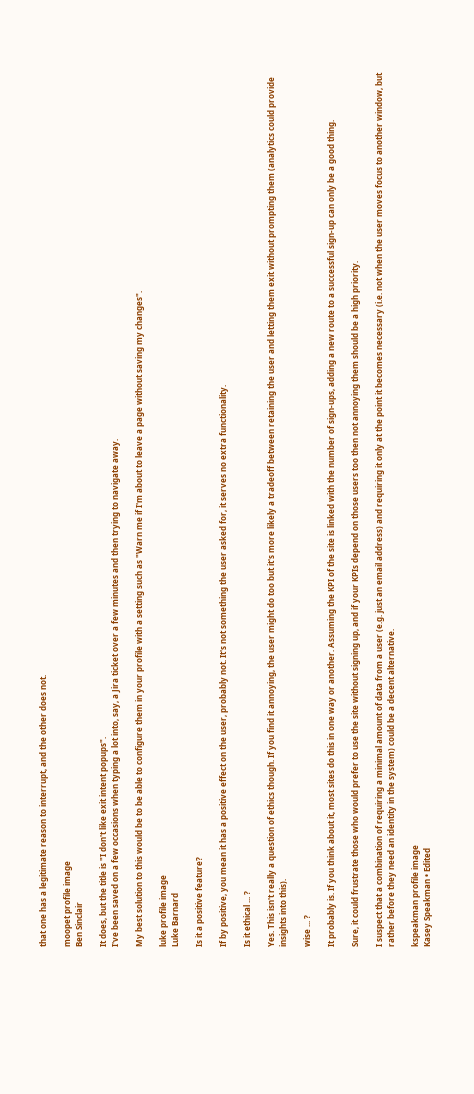that one has a legitimate reason to interrupt, and the other does not.

moopet profile image
Ben Sinclair

It does, but the title is "I don't like exit intent popups".
I've been saved on a few occasions when typing a lot into, say, a Jira ticket over a few minutes and then trying to navigate away.

My best solution to this would be to be able to configure them in your profile with a setting such as "Warn me if I'm about to leave a page without saving my changes".

luke profile image
Luke Barnard

Is it a positive feature?

If by positive, you mean it has a positive effect on the user, probably not. It's not something the user asked for, it serves no extra functionality.

Is it ethical ... ?

Yes. This isn't really a question of ethics though. If you find it annoying, the user might do too but it's more likely a tradeoff between retaining the user and letting them exit without prompting them (analytics could provide insights into this).

wise ... ?

It probably is. If you think about it, most sites do this in one way or another. Assuming the KPI of the site is linked with the number of sign-ups, adding a new route to a successful sign-up can only be a good thing.

Sure, it could frustrate those who would prefer to use the site without signing up, and if your KPIs depend on those users too then not annoying them should be a high priority.

I suspect that a combination of requiring a minimal amount of data from a user (e.g. just an email address) and requiring it only at the point it becomes necessary (i.e. not when the user moves focus to another window, but rather before they need an identity in the system) could be a decent alternative.

kspeakman profile image
Kasey Speakman • Edited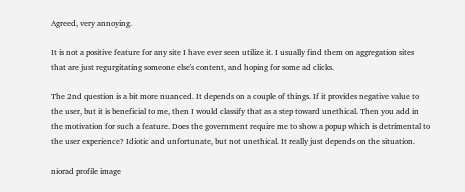Agreed, very annoying.

It is not a positive feature for any site I have ever seen utilize it. I usually find them on aggregation sites that are just regurgitating someone else's content, and hoping for some ad clicks.

The 2nd question is a bit more nuanced. It depends on a couple of things. If it provides negative value to the user, but it is beneficial to me, then I would classify that as a step toward unethical. Then you add in the motivation for such a feature. Does the government require me to show a popup which is detrimental to the user experience? Idiotic and unfortunate, but not unethical. It really just depends on the situation.

niorad profile image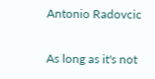Antonio Radovcic

As long as it's not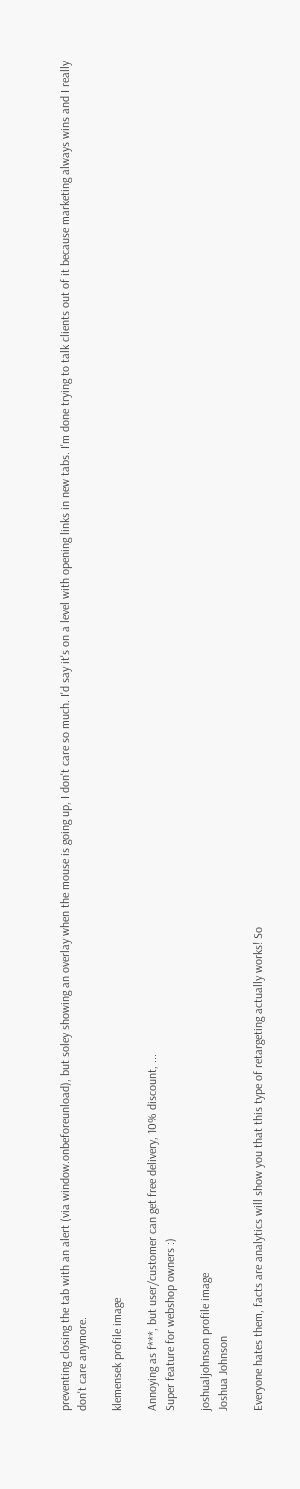preventing closing the tab with an alert (via window.onbeforeunload), but soley showing an overlay when the mouse is going up, I don't care so much. I'd say it's on a level with opening links in new tabs. I'm done trying to talk clients out of it because marketing always wins and I really don't care anymore.

klemensek profile image

Annoying as f***, but user/customer can get free delivery, 10% discount, ...
Super feature for webshop owners :)

joshualjohnson profile image
Joshua Johnson

Everyone hates them, facts are analytics will show you that this type of retargeting actually works! So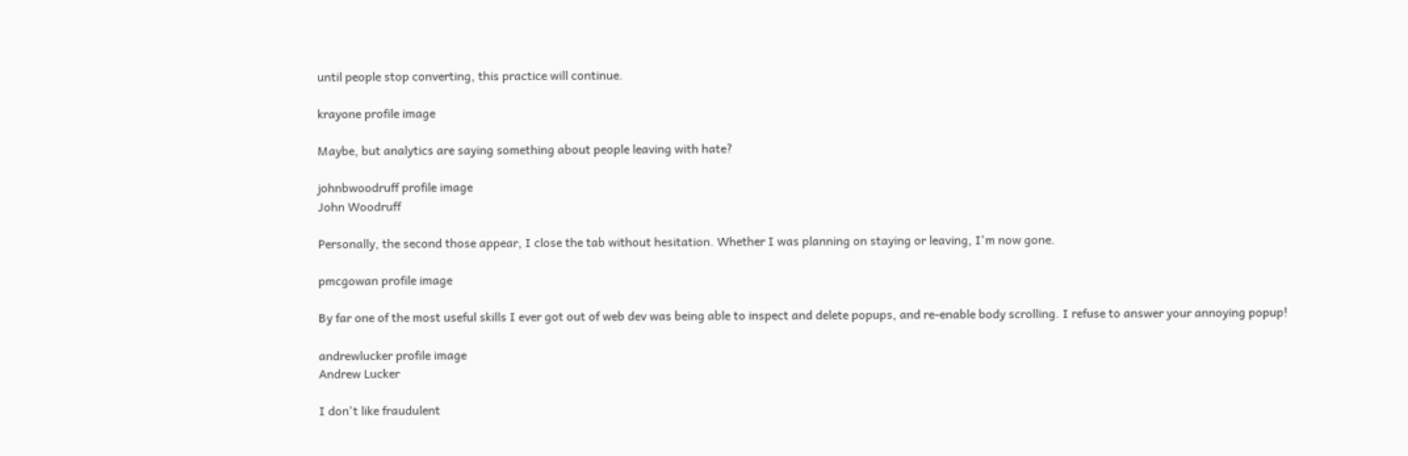until people stop converting, this practice will continue.

krayone profile image

Maybe, but analytics are saying something about people leaving with hate?

johnbwoodruff profile image
John Woodruff

Personally, the second those appear, I close the tab without hesitation. Whether I was planning on staying or leaving, I'm now gone.

pmcgowan profile image

By far one of the most useful skills I ever got out of web dev was being able to inspect and delete popups, and re-enable body scrolling. I refuse to answer your annoying popup!

andrewlucker profile image
Andrew Lucker

I don't like fraudulent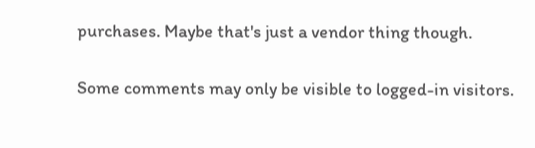purchases. Maybe that's just a vendor thing though.

Some comments may only be visible to logged-in visitors.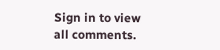Sign in to view all comments.